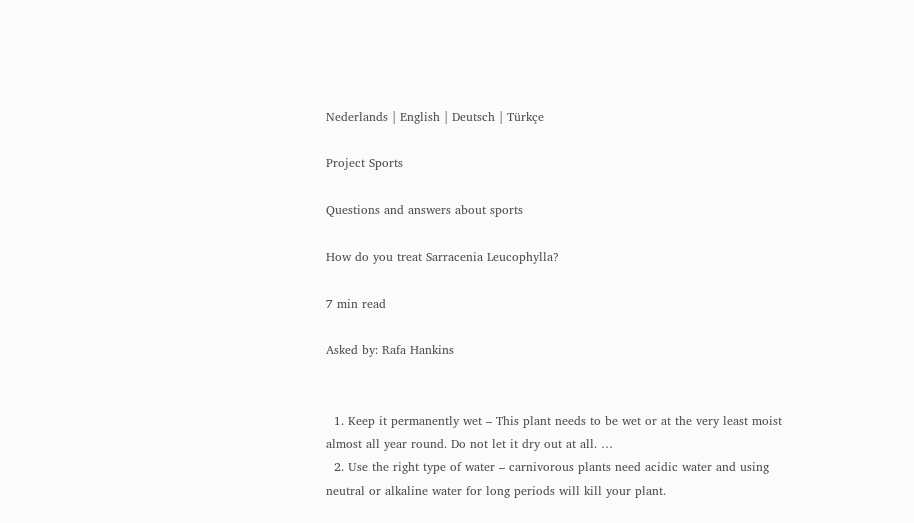Nederlands | English | Deutsch | Türkçe

Project Sports

Questions and answers about sports

How do you treat Sarracenia Leucophylla?

7 min read

Asked by: Rafa Hankins


  1. Keep it permanently wet – This plant needs to be wet or at the very least moist almost all year round. Do not let it dry out at all. …
  2. Use the right type of water – carnivorous plants need acidic water and using neutral or alkaline water for long periods will kill your plant.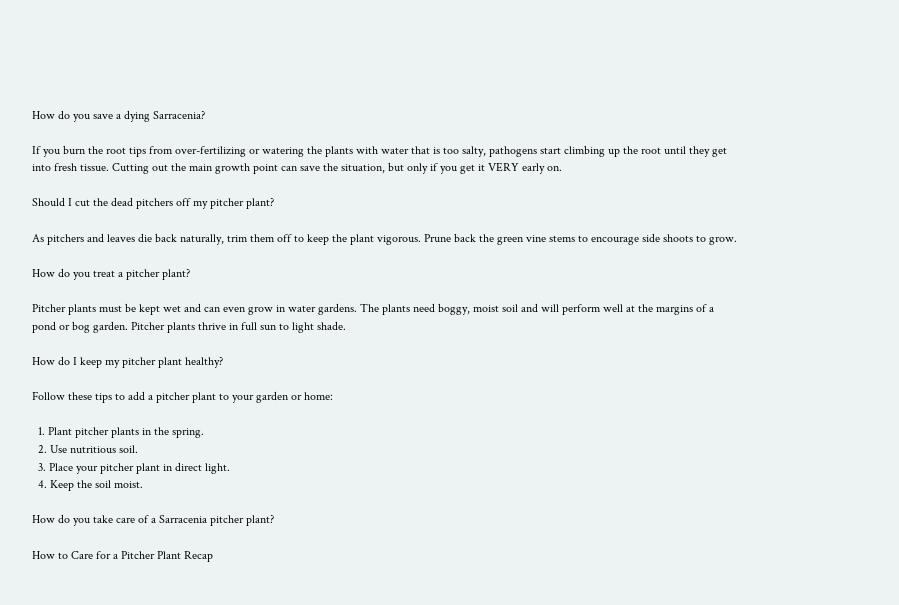How do you save a dying Sarracenia?

If you burn the root tips from over-fertilizing or watering the plants with water that is too salty, pathogens start climbing up the root until they get into fresh tissue. Cutting out the main growth point can save the situation, but only if you get it VERY early on.

Should I cut the dead pitchers off my pitcher plant?

As pitchers and leaves die back naturally, trim them off to keep the plant vigorous. Prune back the green vine stems to encourage side shoots to grow.

How do you treat a pitcher plant?

Pitcher plants must be kept wet and can even grow in water gardens. The plants need boggy, moist soil and will perform well at the margins of a pond or bog garden. Pitcher plants thrive in full sun to light shade.

How do I keep my pitcher plant healthy?

Follow these tips to add a pitcher plant to your garden or home:

  1. Plant pitcher plants in the spring.
  2. Use nutritious soil.
  3. Place your pitcher plant in direct light.
  4. Keep the soil moist.

How do you take care of a Sarracenia pitcher plant?

How to Care for a Pitcher Plant Recap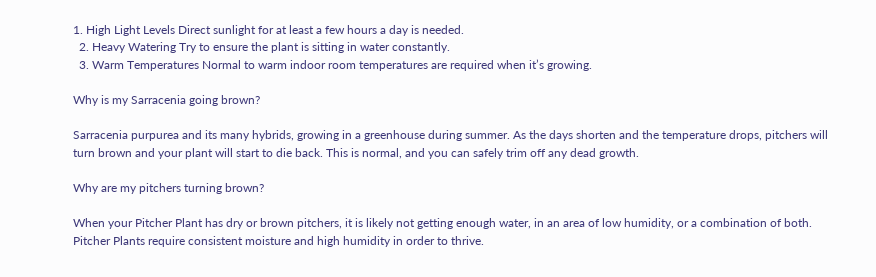1. High Light Levels Direct sunlight for at least a few hours a day is needed.
  2. Heavy Watering Try to ensure the plant is sitting in water constantly.
  3. Warm Temperatures Normal to warm indoor room temperatures are required when it’s growing.

Why is my Sarracenia going brown?

Sarracenia purpurea and its many hybrids, growing in a greenhouse during summer. As the days shorten and the temperature drops, pitchers will turn brown and your plant will start to die back. This is normal, and you can safely trim off any dead growth.

Why are my pitchers turning brown?

When your Pitcher Plant has dry or brown pitchers, it is likely not getting enough water, in an area of low humidity, or a combination of both. Pitcher Plants require consistent moisture and high humidity in order to thrive.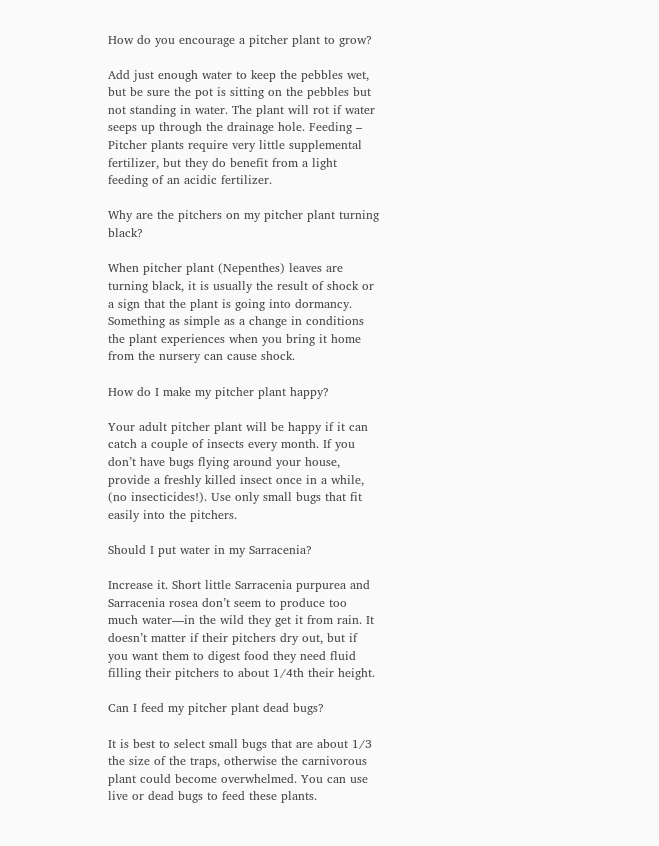How do you encourage a pitcher plant to grow?

Add just enough water to keep the pebbles wet, but be sure the pot is sitting on the pebbles but not standing in water. The plant will rot if water seeps up through the drainage hole. Feeding – Pitcher plants require very little supplemental fertilizer, but they do benefit from a light feeding of an acidic fertilizer.

Why are the pitchers on my pitcher plant turning black?

When pitcher plant (Nepenthes) leaves are turning black, it is usually the result of shock or a sign that the plant is going into dormancy. Something as simple as a change in conditions the plant experiences when you bring it home from the nursery can cause shock.

How do I make my pitcher plant happy?

Your adult pitcher plant will be happy if it can catch a couple of insects every month. If you don’t have bugs flying around your house, provide a freshly killed insect once in a while, (no insecticides!). Use only small bugs that fit easily into the pitchers.

Should I put water in my Sarracenia?

Increase it. Short little Sarracenia purpurea and Sarracenia rosea don’t seem to produce too much water—in the wild they get it from rain. It doesn’t matter if their pitchers dry out, but if you want them to digest food they need fluid filling their pitchers to about 1/4th their height.

Can I feed my pitcher plant dead bugs?

It is best to select small bugs that are about 1/3 the size of the traps, otherwise the carnivorous plant could become overwhelmed. You can use live or dead bugs to feed these plants.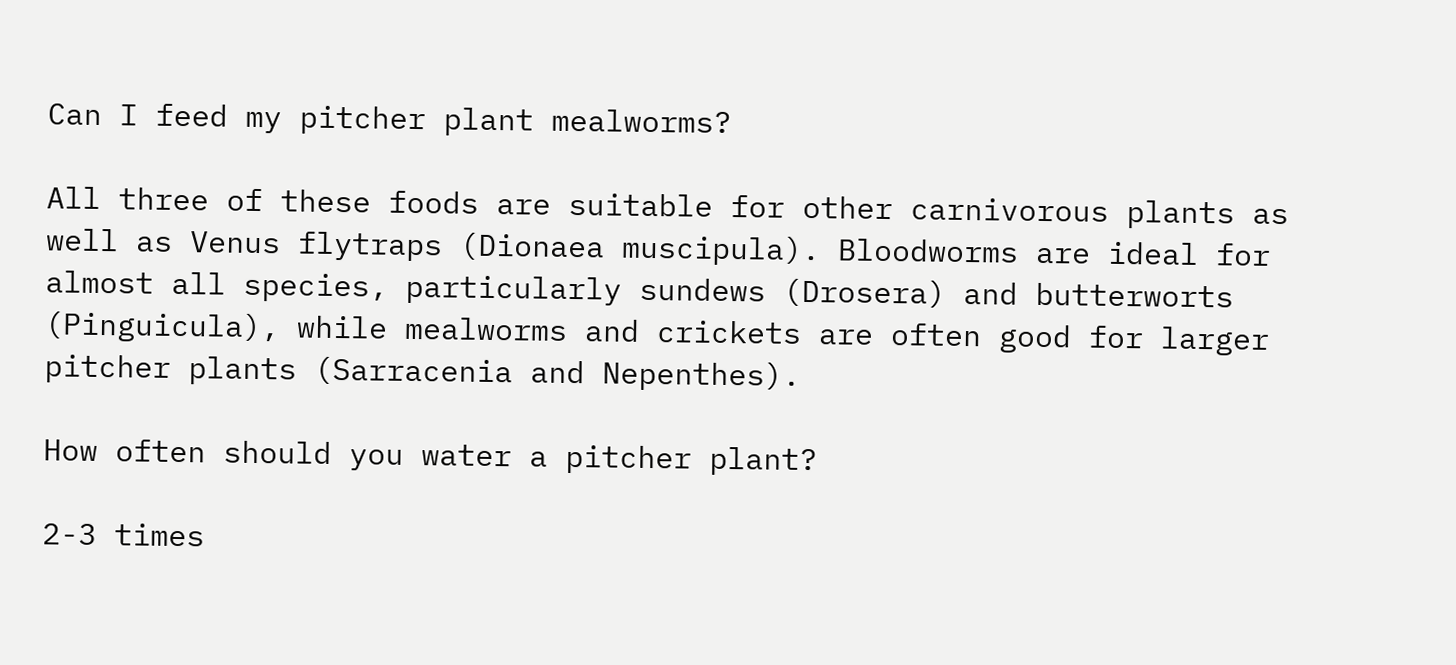Can I feed my pitcher plant mealworms?

All three of these foods are suitable for other carnivorous plants as well as Venus flytraps (Dionaea muscipula). Bloodworms are ideal for almost all species, particularly sundews (Drosera) and butterworts (Pinguicula), while mealworms and crickets are often good for larger pitcher plants (Sarracenia and Nepenthes).

How often should you water a pitcher plant?

2-3 times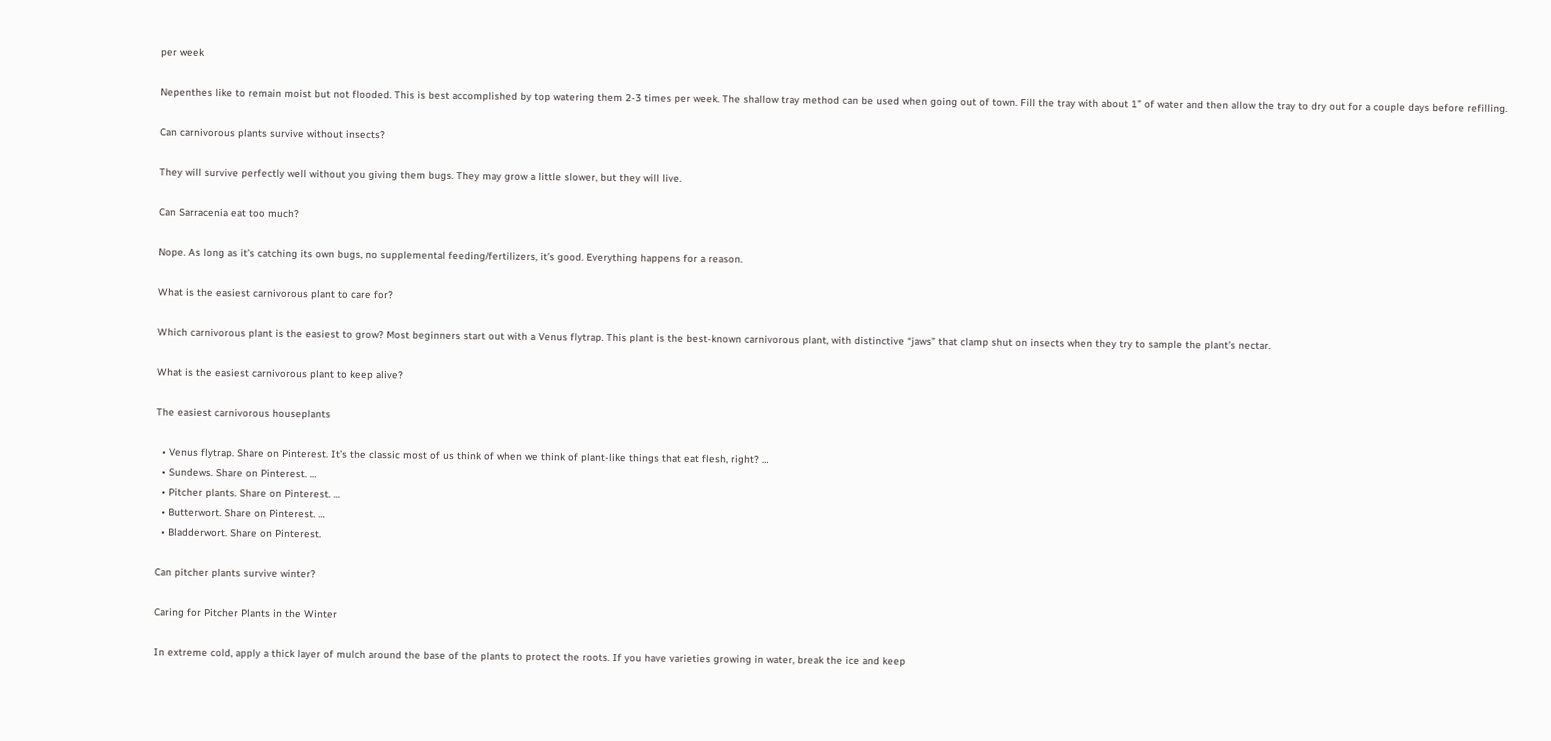per week

Nepenthes like to remain moist but not flooded. This is best accomplished by top watering them 2-3 times per week. The shallow tray method can be used when going out of town. Fill the tray with about 1” of water and then allow the tray to dry out for a couple days before refilling.

Can carnivorous plants survive without insects?

They will survive perfectly well without you giving them bugs. They may grow a little slower, but they will live.

Can Sarracenia eat too much?

Nope. As long as it’s catching its own bugs, no supplemental feeding/fertilizers, it’s good. Everything happens for a reason.

What is the easiest carnivorous plant to care for?

Which carnivorous plant is the easiest to grow? Most beginners start out with a Venus flytrap. This plant is the best-known carnivorous plant, with distinctive “jaws” that clamp shut on insects when they try to sample the plant’s nectar.

What is the easiest carnivorous plant to keep alive?

The easiest carnivorous houseplants

  • Venus flytrap. Share on Pinterest. It’s the classic most of us think of when we think of plant-like things that eat flesh, right? …
  • Sundews. Share on Pinterest. …
  • Pitcher plants. Share on Pinterest. …
  • Butterwort. Share on Pinterest. …
  • Bladderwort. Share on Pinterest.

Can pitcher plants survive winter?

Caring for Pitcher Plants in the Winter

In extreme cold, apply a thick layer of mulch around the base of the plants to protect the roots. If you have varieties growing in water, break the ice and keep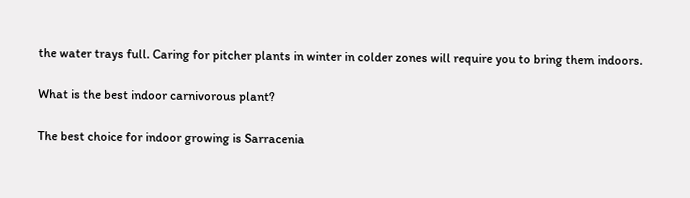the water trays full. Caring for pitcher plants in winter in colder zones will require you to bring them indoors.

What is the best indoor carnivorous plant?

The best choice for indoor growing is Sarracenia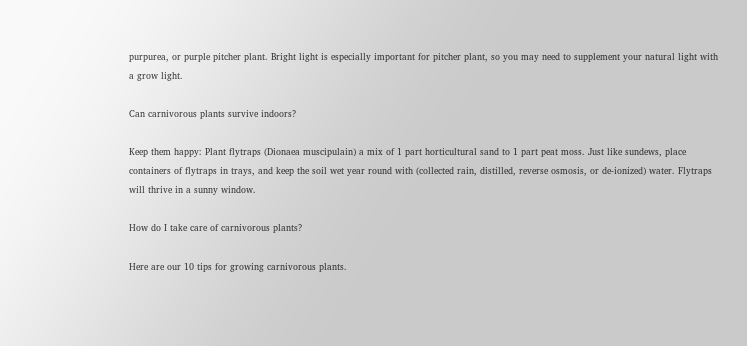purpurea, or purple pitcher plant. Bright light is especially important for pitcher plant, so you may need to supplement your natural light with a grow light.

Can carnivorous plants survive indoors?

Keep them happy: Plant flytraps (Dionaea muscipulain) a mix of 1 part horticultural sand to 1 part peat moss. Just like sundews, place containers of flytraps in trays, and keep the soil wet year round with (collected rain, distilled, reverse osmosis, or de-ionized) water. Flytraps will thrive in a sunny window.

How do I take care of carnivorous plants?

Here are our 10 tips for growing carnivorous plants.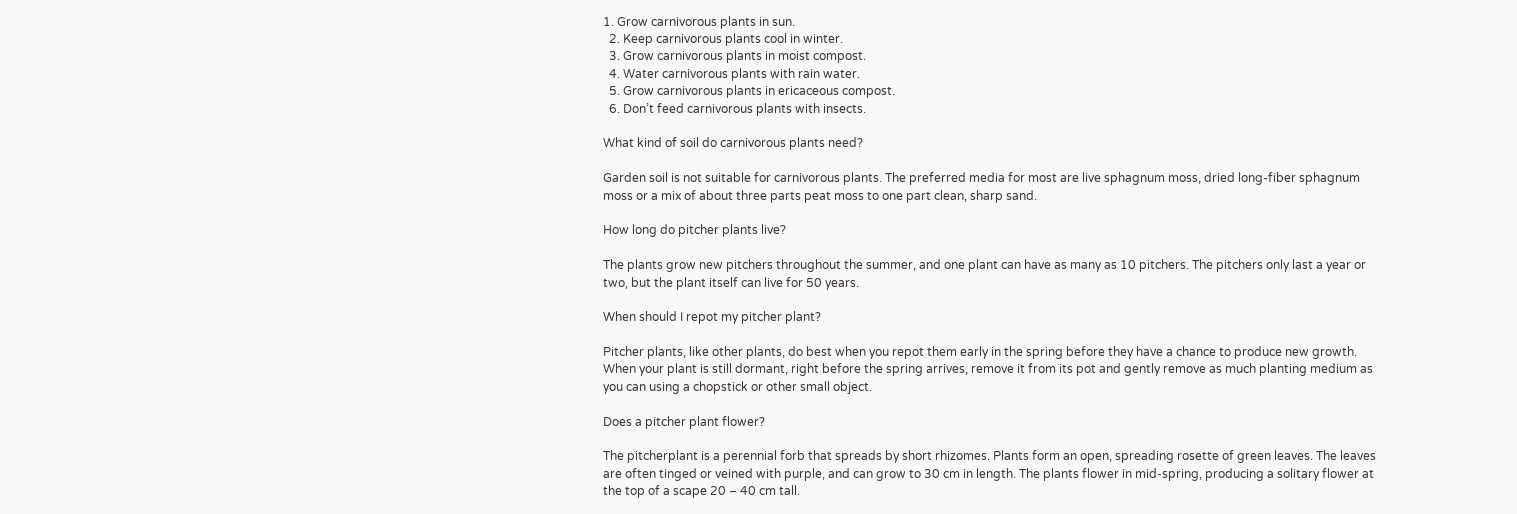1. Grow carnivorous plants in sun.
  2. Keep carnivorous plants cool in winter.
  3. Grow carnivorous plants in moist compost.
  4. Water carnivorous plants with rain water.
  5. Grow carnivorous plants in ericaceous compost.
  6. Don’t feed carnivorous plants with insects.

What kind of soil do carnivorous plants need?

Garden soil is not suitable for carnivorous plants. The preferred media for most are live sphagnum moss, dried long-fiber sphagnum moss or a mix of about three parts peat moss to one part clean, sharp sand.

How long do pitcher plants live?

The plants grow new pitchers throughout the summer, and one plant can have as many as 10 pitchers. The pitchers only last a year or two, but the plant itself can live for 50 years.

When should I repot my pitcher plant?

Pitcher plants, like other plants, do best when you repot them early in the spring before they have a chance to produce new growth. When your plant is still dormant, right before the spring arrives, remove it from its pot and gently remove as much planting medium as you can using a chopstick or other small object.

Does a pitcher plant flower?

The pitcherplant is a perennial forb that spreads by short rhizomes. Plants form an open, spreading rosette of green leaves. The leaves are often tinged or veined with purple, and can grow to 30 cm in length. The plants flower in mid-spring, producing a solitary flower at the top of a scape 20 – 40 cm tall.